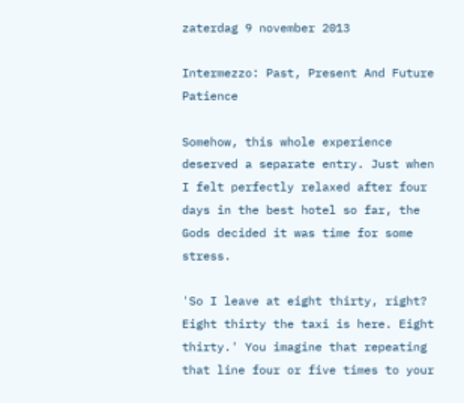zaterdag 9 november 2013

Intermezzo: Past, Present And Future Patience

Somehow, this whole experience deserved a separate entry. Just when I felt perfectly relaxed after four days in the best hotel so far, the Gods decided it was time for some stress.

'So I leave at eight thirty, right? Eight thirty the taxi is here. Eight thirty.' You imagine that repeating that line four or five times to your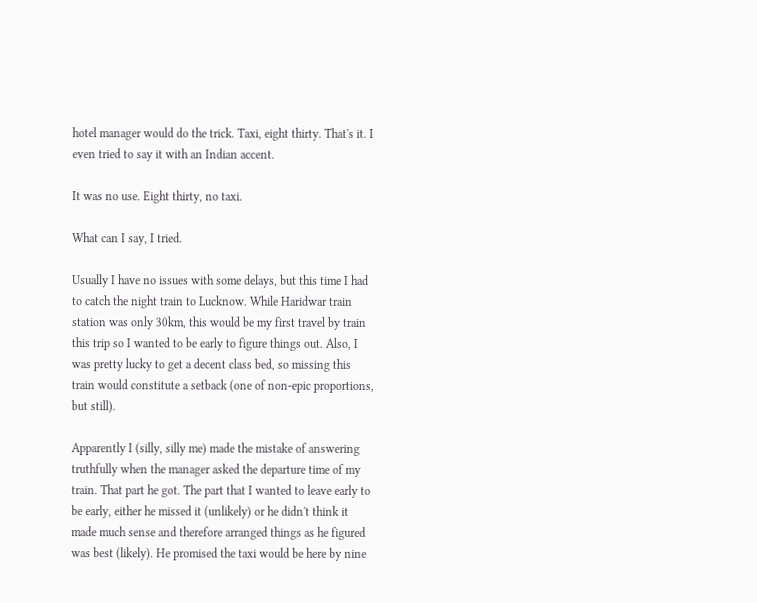hotel manager would do the trick. Taxi, eight thirty. That's it. I even tried to say it with an Indian accent.

It was no use. Eight thirty, no taxi.

What can I say, I tried.

Usually I have no issues with some delays, but this time I had to catch the night train to Lucknow. While Haridwar train station was only 30km, this would be my first travel by train this trip so I wanted to be early to figure things out. Also, I was pretty lucky to get a decent class bed, so missing this train would constitute a setback (one of non-epic proportions, but still).

Apparently I (silly, silly me) made the mistake of answering truthfully when the manager asked the departure time of my train. That part he got. The part that I wanted to leave early to be early, either he missed it (unlikely) or he didn't think it made much sense and therefore arranged things as he figured was best (likely). He promised the taxi would be here by nine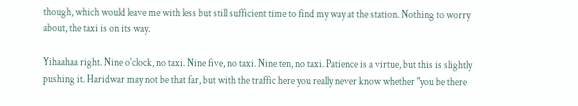though, which would leave me with less but still sufficient time to find my way at the station. Nothing to worry about, the taxi is on its way.

Yihaahaa right. Nine o'clock, no taxi. Nine five, no taxi. Nine ten, no taxi. Patience is a virtue, but this is slightly pushing it. Haridwar may not be that far, but with the traffic here you really never know whether "you be there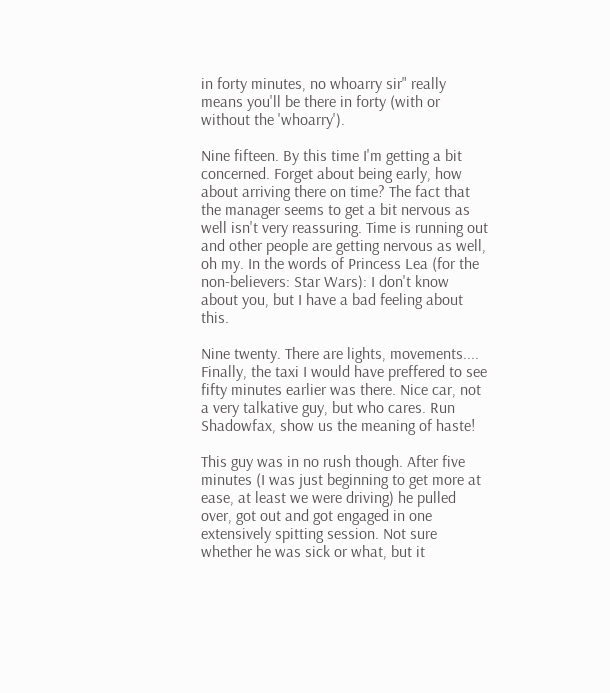in forty minutes, no whoarry sir" really means you'll be there in forty (with or without the 'whoarry').

Nine fifteen. By this time I'm getting a bit concerned. Forget about being early, how about arriving there on time? The fact that the manager seems to get a bit nervous as well isn't very reassuring. Time is running out and other people are getting nervous as well, oh my. In the words of Princess Lea (for the non-believers: Star Wars): I don't know about you, but I have a bad feeling about this.

Nine twenty. There are lights, movements.... Finally, the taxi I would have preffered to see fifty minutes earlier was there. Nice car, not a very talkative guy, but who cares. Run Shadowfax, show us the meaning of haste!

This guy was in no rush though. After five minutes (I was just beginning to get more at ease, at least we were driving) he pulled over, got out and got engaged in one extensively spitting session. Not sure whether he was sick or what, but it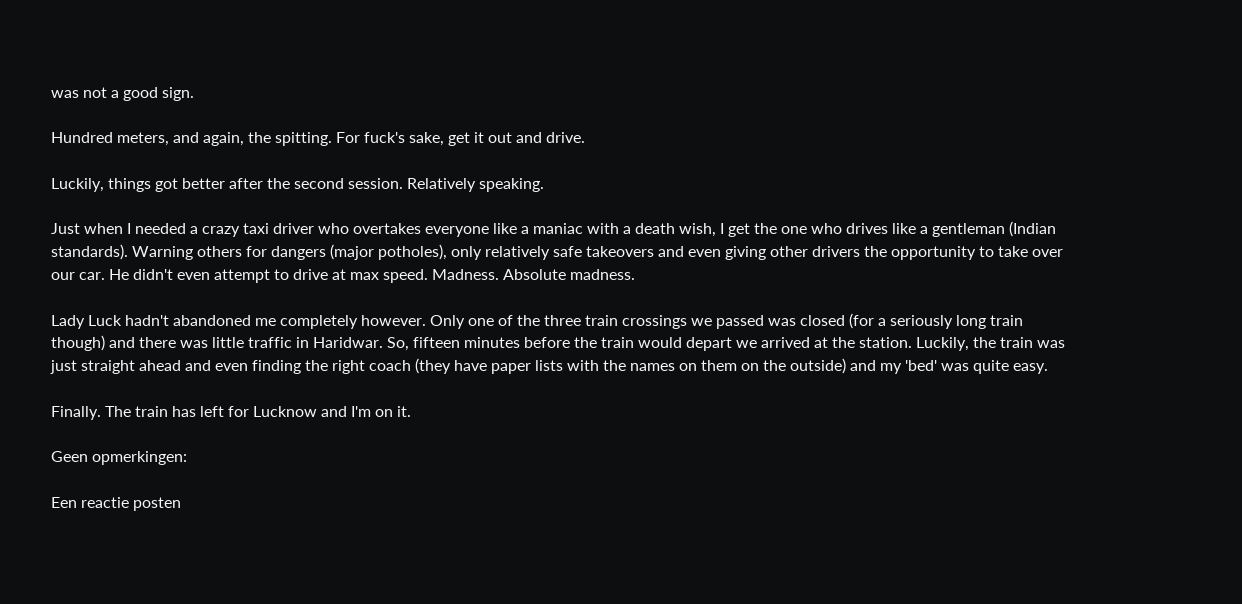was not a good sign.

Hundred meters, and again, the spitting. For fuck's sake, get it out and drive.

Luckily, things got better after the second session. Relatively speaking.

Just when I needed a crazy taxi driver who overtakes everyone like a maniac with a death wish, I get the one who drives like a gentleman (Indian standards). Warning others for dangers (major potholes), only relatively safe takeovers and even giving other drivers the opportunity to take over our car. He didn't even attempt to drive at max speed. Madness. Absolute madness.

Lady Luck hadn't abandoned me completely however. Only one of the three train crossings we passed was closed (for a seriously long train though) and there was little traffic in Haridwar. So, fifteen minutes before the train would depart we arrived at the station. Luckily, the train was just straight ahead and even finding the right coach (they have paper lists with the names on them on the outside) and my 'bed' was quite easy.

Finally. The train has left for Lucknow and I'm on it.

Geen opmerkingen:

Een reactie posten